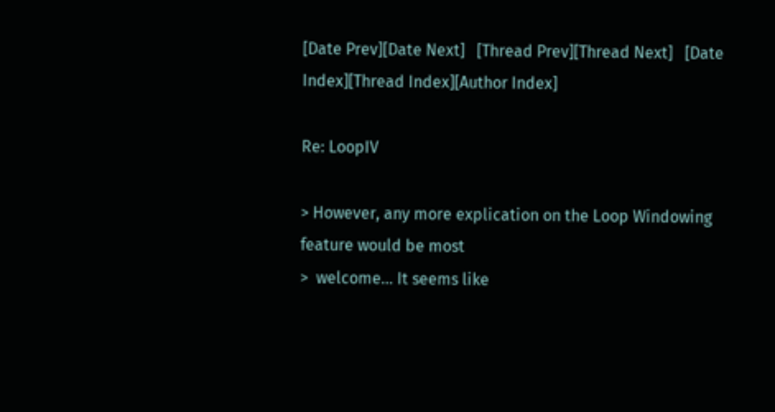[Date Prev][Date Next]   [Thread Prev][Thread Next]   [Date Index][Thread Index][Author Index]

Re: LoopIV

> However, any more explication on the Loop Windowing feature would be most
>  welcome... It seems like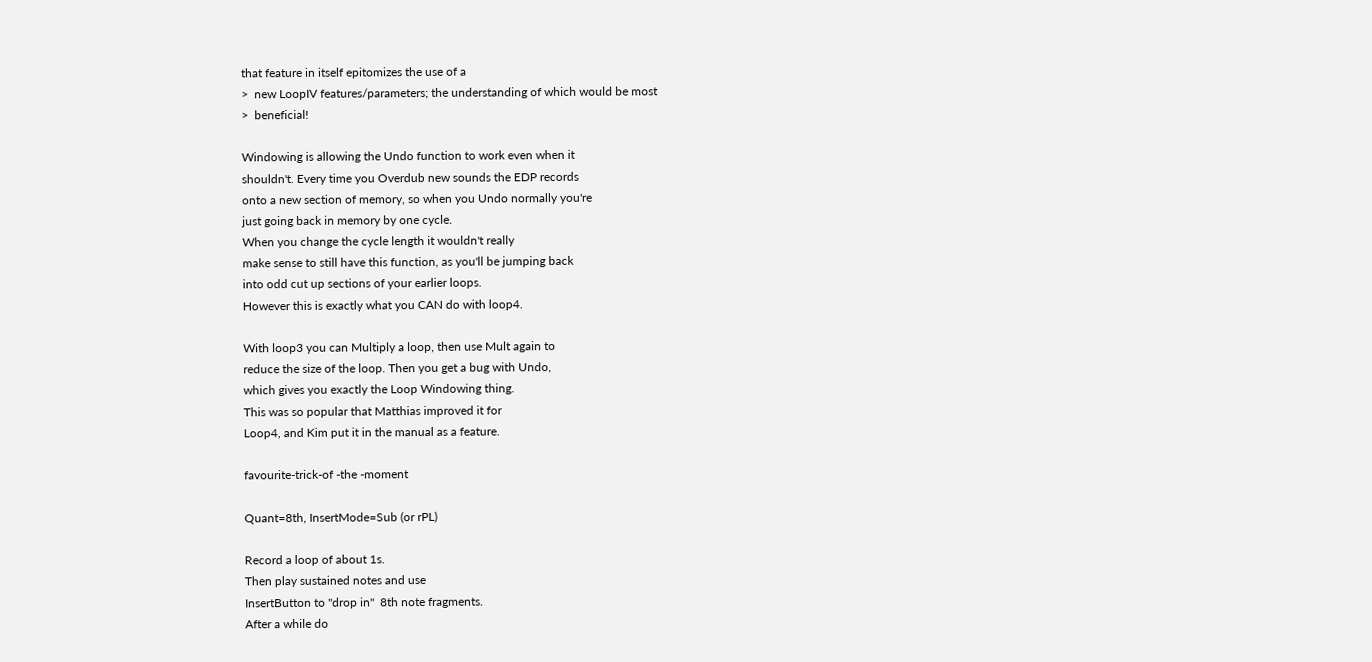that feature in itself epitomizes the use of a
>  new LoopIV features/parameters; the understanding of which would be most
>  beneficial!

Windowing is allowing the Undo function to work even when it
shouldn't. Every time you Overdub new sounds the EDP records
onto a new section of memory, so when you Undo normally you're
just going back in memory by one cycle.
When you change the cycle length it wouldn't really
make sense to still have this function, as you'll be jumping back
into odd cut up sections of your earlier loops.
However this is exactly what you CAN do with loop4.

With loop3 you can Multiply a loop, then use Mult again to
reduce the size of the loop. Then you get a bug with Undo,
which gives you exactly the Loop Windowing thing.
This was so popular that Matthias improved it for
Loop4, and Kim put it in the manual as a feature.

favourite-trick-of -the -moment

Quant=8th, InsertMode=Sub (or rPL)

Record a loop of about 1s.
Then play sustained notes and use
InsertButton to "drop in"  8th note fragments.
After a while do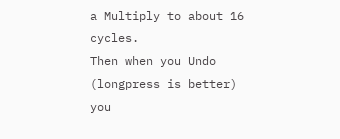a Multiply to about 16 cycles.
Then when you Undo (longpress is better) you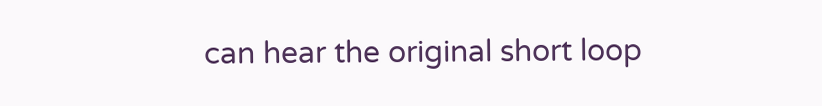can hear the original short loop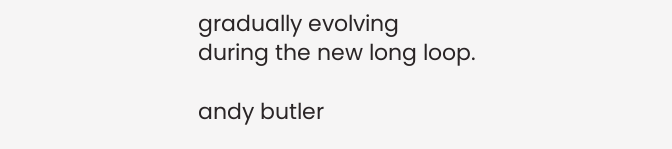gradually evolving
during the new long loop.

andy butler